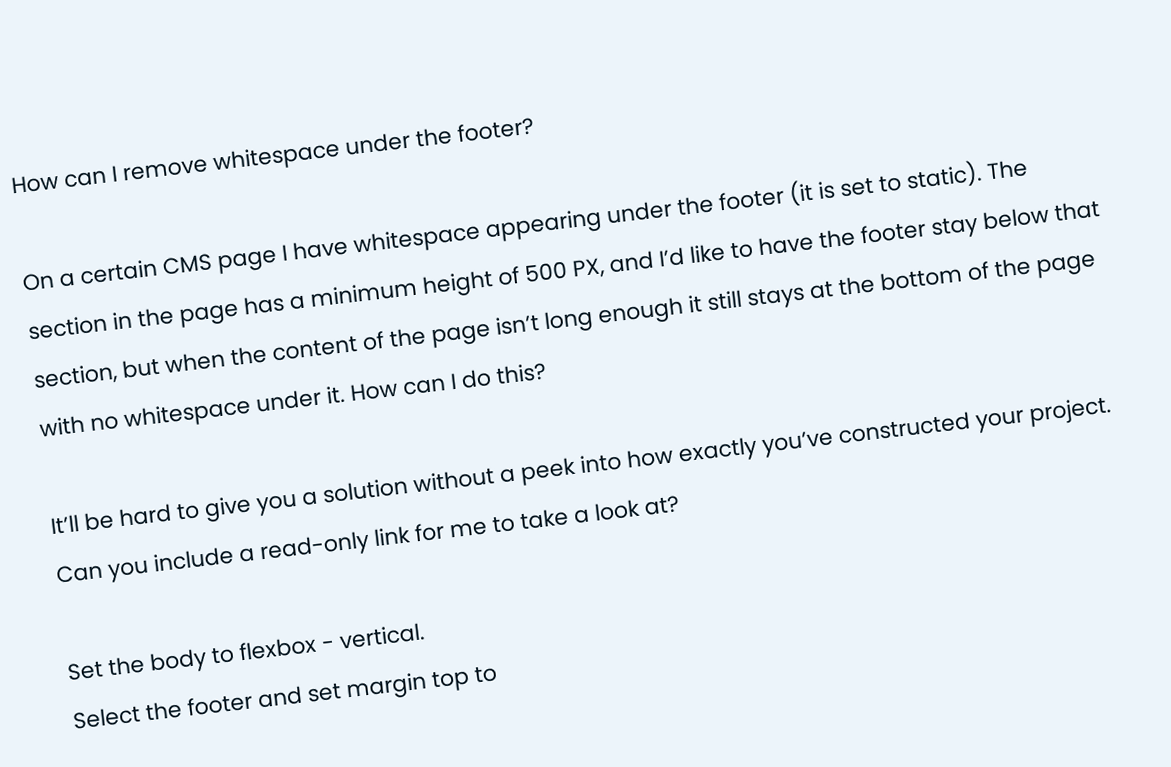How can I remove whitespace under the footer?

On a certain CMS page I have whitespace appearing under the footer (it is set to static). The section in the page has a minimum height of 500 PX, and I’d like to have the footer stay below that section, but when the content of the page isn’t long enough it still stays at the bottom of the page with no whitespace under it. How can I do this?

It’ll be hard to give you a solution without a peek into how exactly you’ve constructed your project. Can you include a read-only link for me to take a look at?

Set the body to flexbox - vertical.
Select the footer and set margin top to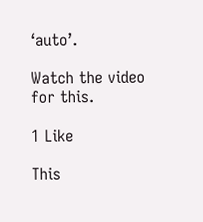‘auto’.

Watch the video for this.

1 Like

This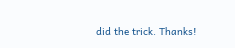did the trick. Thanks!